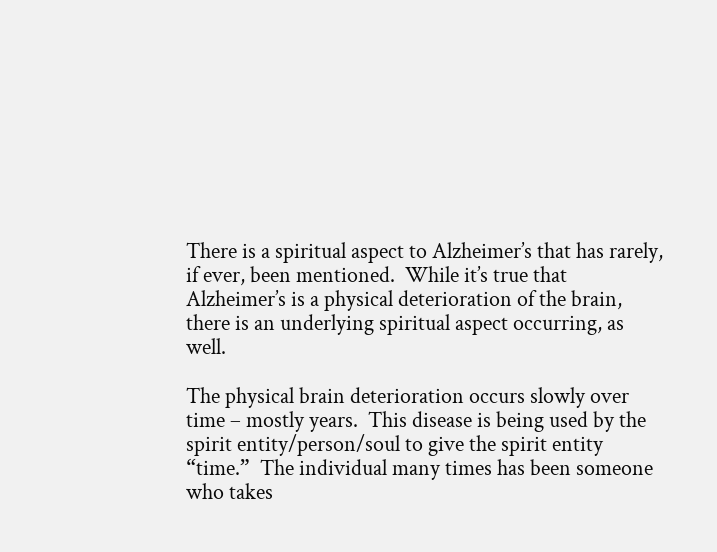There is a spiritual aspect to Alzheimer’s that has rarely, if ever, been mentioned.  While it’s true that Alzheimer’s is a physical deterioration of the brain, there is an underlying spiritual aspect occurring, as well.

The physical brain deterioration occurs slowly over time – mostly years.  This disease is being used by the spirit entity/person/soul to give the spirit entity “time.”  The individual many times has been someone who takes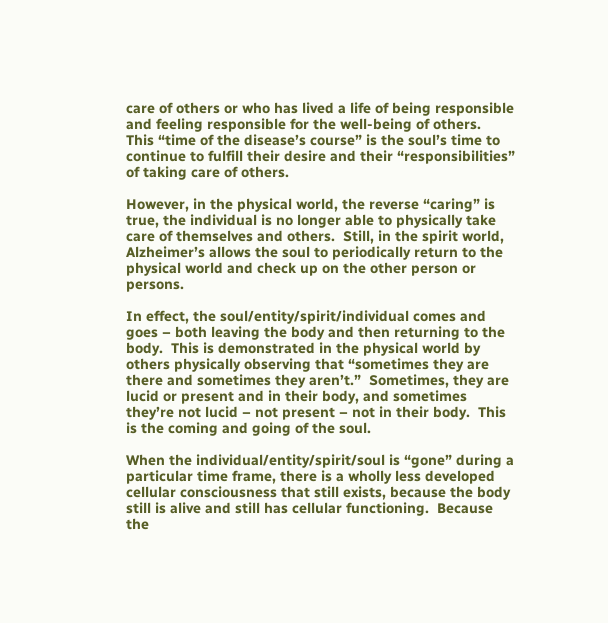care of others or who has lived a life of being responsible and feeling responsible for the well-being of others.   This “time of the disease’s course” is the soul’s time to continue to fulfill their desire and their “responsibilities” of taking care of others.

However, in the physical world, the reverse “caring” is true, the individual is no longer able to physically take care of themselves and others.  Still, in the spirit world, Alzheimer’s allows the soul to periodically return to the physical world and check up on the other person or persons.

In effect, the soul/entity/spirit/individual comes and goes – both leaving the body and then returning to the body.  This is demonstrated in the physical world by others physically observing that “sometimes they are there and sometimes they aren’t.”  Sometimes, they are lucid or present and in their body, and sometimes they’re not lucid – not present – not in their body.  This is the coming and going of the soul.

When the individual/entity/spirit/soul is “gone” during a particular time frame, there is a wholly less developed cellular consciousness that still exists, because the body still is alive and still has cellular functioning.  Because the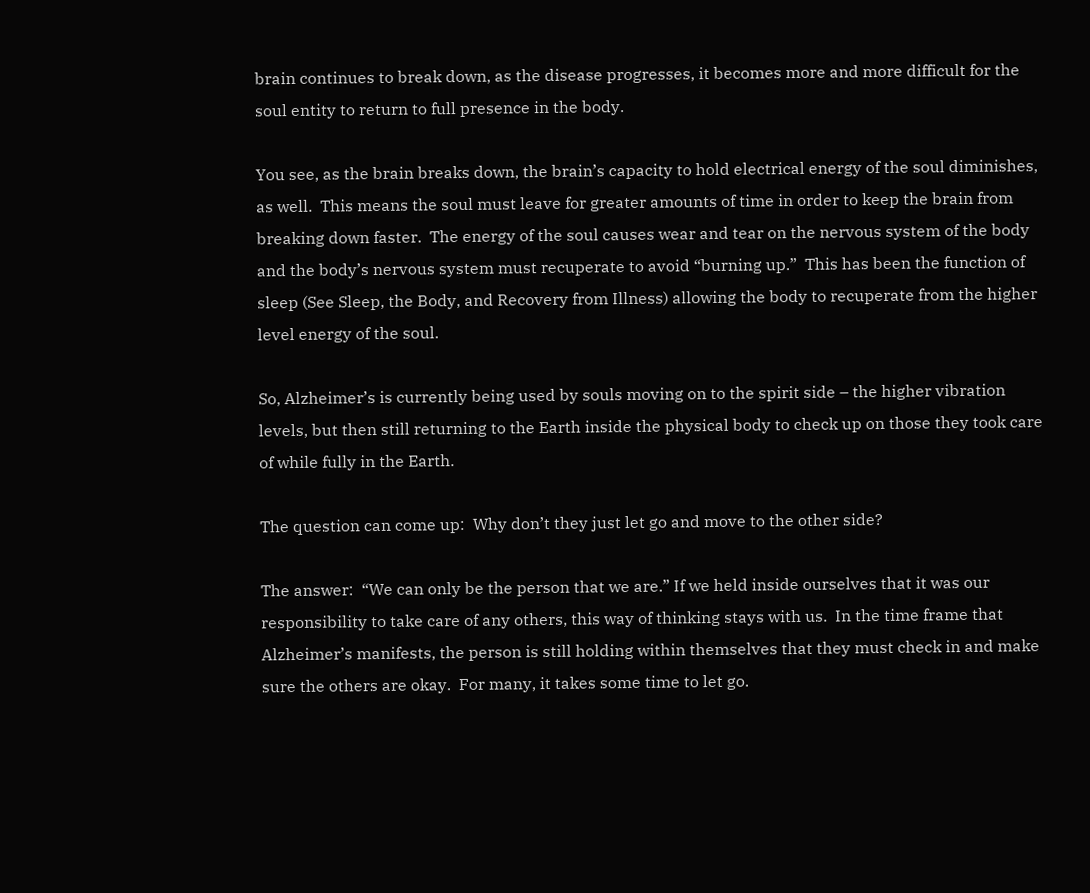brain continues to break down, as the disease progresses, it becomes more and more difficult for the soul entity to return to full presence in the body.

You see, as the brain breaks down, the brain’s capacity to hold electrical energy of the soul diminishes, as well.  This means the soul must leave for greater amounts of time in order to keep the brain from breaking down faster.  The energy of the soul causes wear and tear on the nervous system of the body and the body’s nervous system must recuperate to avoid “burning up.”  This has been the function of sleep (See Sleep, the Body, and Recovery from Illness) allowing the body to recuperate from the higher level energy of the soul.

So, Alzheimer’s is currently being used by souls moving on to the spirit side – the higher vibration levels, but then still returning to the Earth inside the physical body to check up on those they took care of while fully in the Earth.

The question can come up:  Why don’t they just let go and move to the other side?

The answer:  “We can only be the person that we are.” If we held inside ourselves that it was our responsibility to take care of any others, this way of thinking stays with us.  In the time frame that Alzheimer’s manifests, the person is still holding within themselves that they must check in and make sure the others are okay.  For many, it takes some time to let go.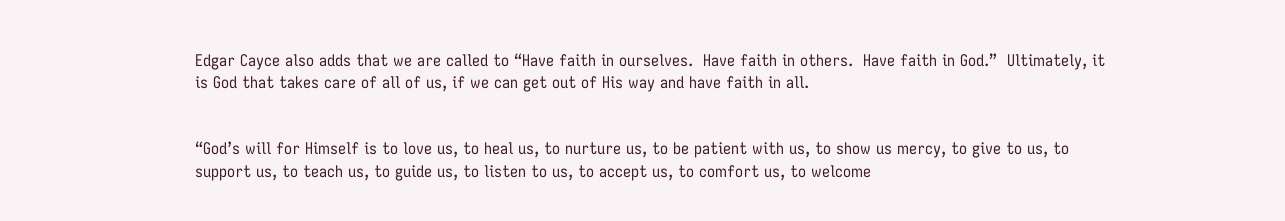Edgar Cayce also adds that we are called to “Have faith in ourselves.  Have faith in others.  Have faith in God.”  Ultimately, it is God that takes care of all of us, if we can get out of His way and have faith in all.


“God’s will for Himself is to love us, to heal us, to nurture us, to be patient with us, to show us mercy, to give to us, to support us, to teach us, to guide us, to listen to us, to accept us, to comfort us, to welcome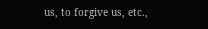us, to forgive us, etc.,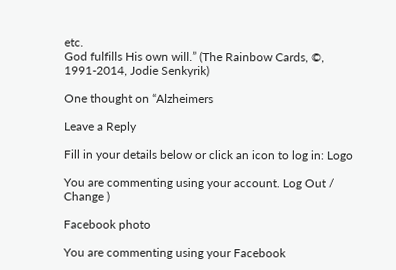etc.
God fulfills His own will.” (The Rainbow Cards, ©, 1991-2014, Jodie Senkyrik)

One thought on “Alzheimers

Leave a Reply

Fill in your details below or click an icon to log in: Logo

You are commenting using your account. Log Out /  Change )

Facebook photo

You are commenting using your Facebook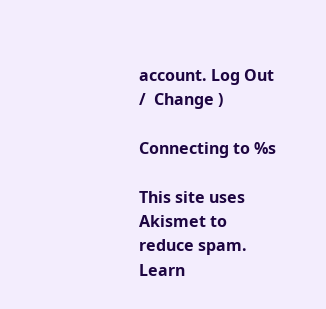account. Log Out /  Change )

Connecting to %s

This site uses Akismet to reduce spam. Learn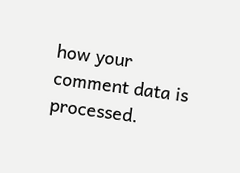how your comment data is processed.